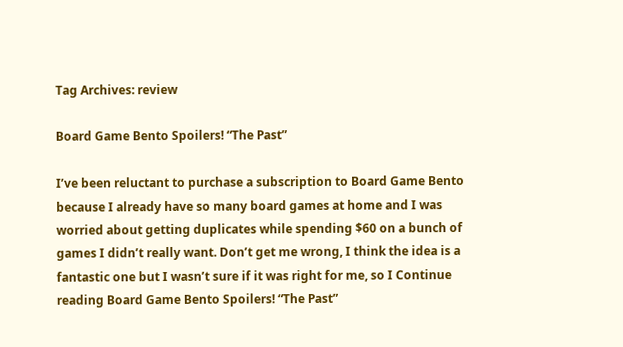Tag Archives: review

Board Game Bento Spoilers! “The Past”

I’ve been reluctant to purchase a subscription to Board Game Bento because I already have so many board games at home and I was worried about getting duplicates while spending $60 on a bunch of games I didn’t really want. Don’t get me wrong, I think the idea is a fantastic one but I wasn’t sure if it was right for me, so I Continue reading Board Game Bento Spoilers! “The Past”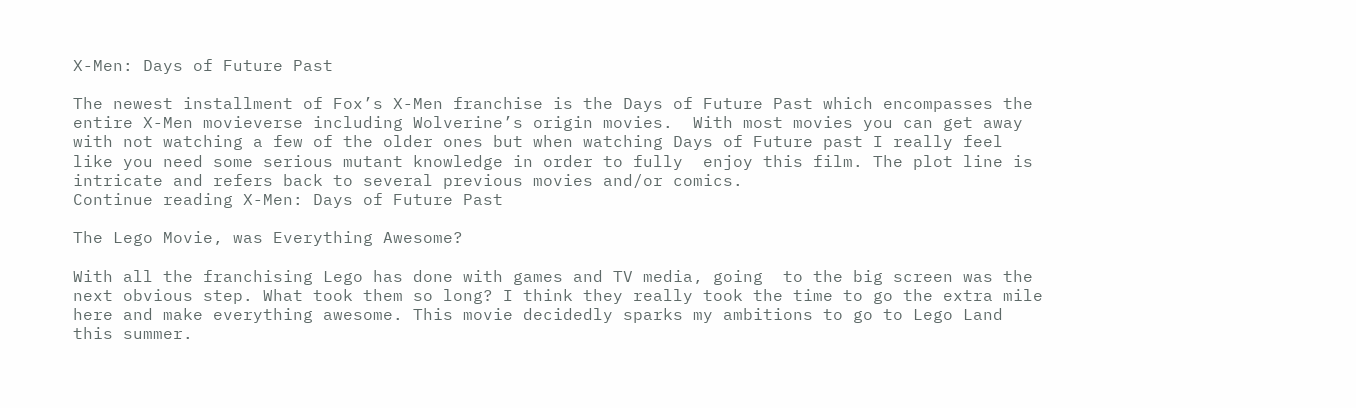X-Men: Days of Future Past

The newest installment of Fox’s X-Men franchise is the Days of Future Past which encompasses the entire X-Men movieverse including Wolverine’s origin movies.  With most movies you can get away with not watching a few of the older ones but when watching Days of Future past I really feel like you need some serious mutant knowledge in order to fully  enjoy this film. The plot line is intricate and refers back to several previous movies and/or comics.
Continue reading X-Men: Days of Future Past

The Lego Movie, was Everything Awesome?

With all the franchising Lego has done with games and TV media, going  to the big screen was the next obvious step. What took them so long? I think they really took the time to go the extra mile here and make everything awesome. This movie decidedly sparks my ambitions to go to Lego Land this summer.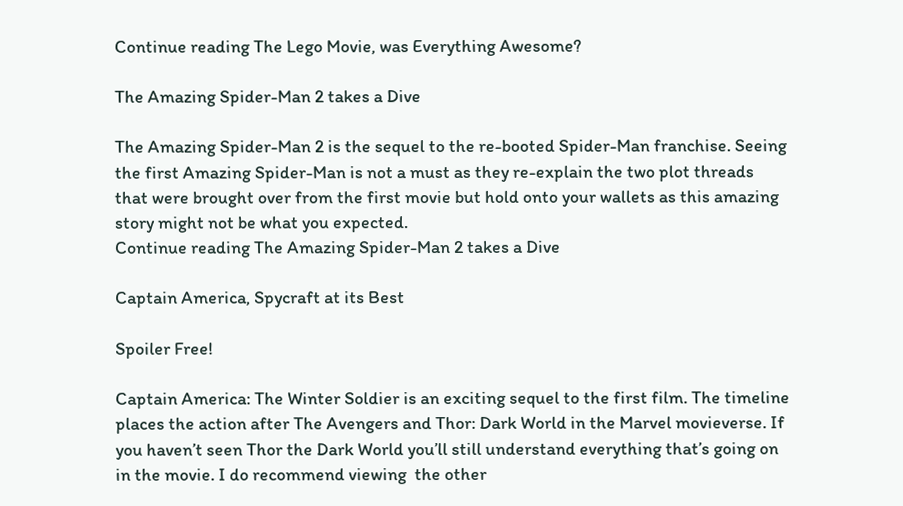Continue reading The Lego Movie, was Everything Awesome?

The Amazing Spider-Man 2 takes a Dive

The Amazing Spider-Man 2 is the sequel to the re-booted Spider-Man franchise. Seeing the first Amazing Spider-Man is not a must as they re-explain the two plot threads that were brought over from the first movie but hold onto your wallets as this amazing story might not be what you expected.
Continue reading The Amazing Spider-Man 2 takes a Dive

Captain America, Spycraft at its Best

Spoiler Free!

Captain America: The Winter Soldier is an exciting sequel to the first film. The timeline places the action after The Avengers and Thor: Dark World in the Marvel movieverse. If you haven’t seen Thor the Dark World you’ll still understand everything that’s going on in the movie. I do recommend viewing  the other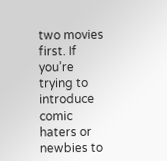two movies first. If you’re trying to introduce comic haters or newbies to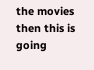the movies then this is going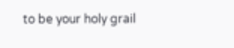to be your holy grail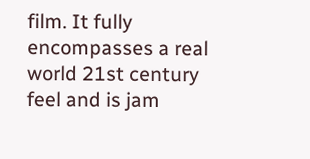film. It fully encompasses a real world 21st century feel and is jam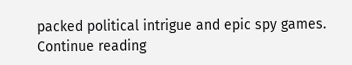packed political intrigue and epic spy games.
Continue reading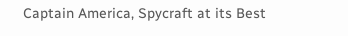Captain America, Spycraft at its Best